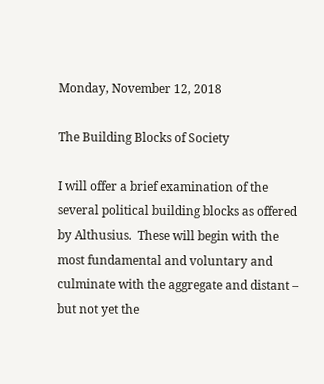Monday, November 12, 2018

The Building Blocks of Society

I will offer a brief examination of the several political building blocks as offered by Althusius.  These will begin with the most fundamental and voluntary and culminate with the aggregate and distant – but not yet the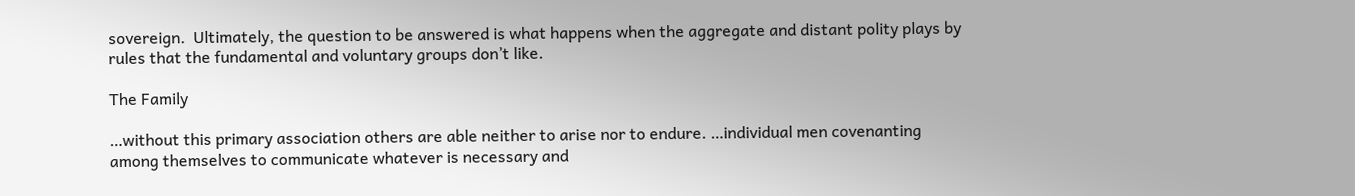sovereign.  Ultimately, the question to be answered is what happens when the aggregate and distant polity plays by rules that the fundamental and voluntary groups don’t like.

The Family

…without this primary association others are able neither to arise nor to endure. …individual men covenanting among themselves to communicate whatever is necessary and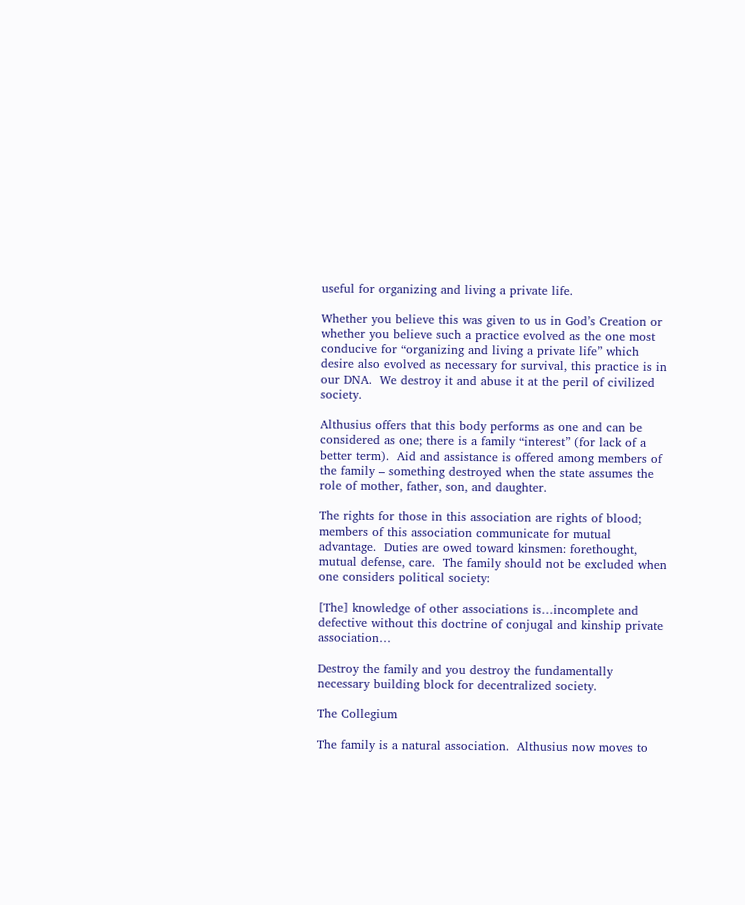useful for organizing and living a private life.

Whether you believe this was given to us in God’s Creation or whether you believe such a practice evolved as the one most conducive for “organizing and living a private life” which desire also evolved as necessary for survival, this practice is in our DNA.  We destroy it and abuse it at the peril of civilized society.

Althusius offers that this body performs as one and can be considered as one; there is a family “interest” (for lack of a better term).  Aid and assistance is offered among members of the family – something destroyed when the state assumes the role of mother, father, son, and daughter.

The rights for those in this association are rights of blood; members of this association communicate for mutual advantage.  Duties are owed toward kinsmen: forethought, mutual defense, care.  The family should not be excluded when one considers political society:

[The] knowledge of other associations is…incomplete and defective without this doctrine of conjugal and kinship private association…

Destroy the family and you destroy the fundamentally necessary building block for decentralized society.

The Collegium

The family is a natural association.  Althusius now moves to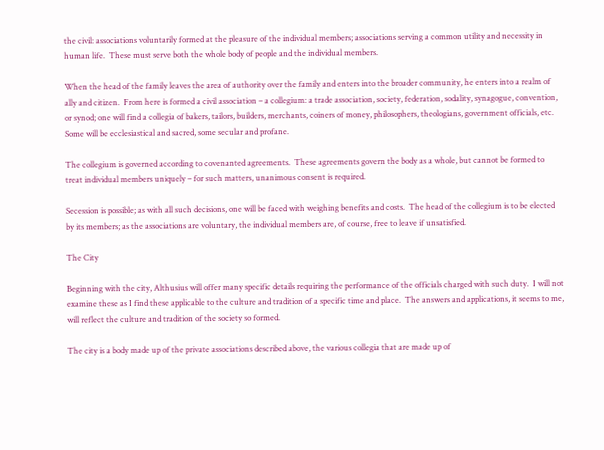the civil: associations voluntarily formed at the pleasure of the individual members; associations serving a common utility and necessity in human life.  These must serve both the whole body of people and the individual members.

When the head of the family leaves the area of authority over the family and enters into the broader community, he enters into a realm of ally and citizen.  From here is formed a civil association – a collegium: a trade association, society, federation, sodality, synagogue, convention, or synod; one will find a collegia of bakers, tailors, builders, merchants, coiners of money, philosophers, theologians, government officials, etc.  Some will be ecclesiastical and sacred, some secular and profane.

The collegium is governed according to covenanted agreements.  These agreements govern the body as a whole, but cannot be formed to treat individual members uniquely – for such matters, unanimous consent is required.

Secession is possible; as with all such decisions, one will be faced with weighing benefits and costs.  The head of the collegium is to be elected by its members; as the associations are voluntary, the individual members are, of course, free to leave if unsatisfied.

The City

Beginning with the city, Althusius will offer many specific details requiring the performance of the officials charged with such duty.  I will not examine these as I find these applicable to the culture and tradition of a specific time and place.  The answers and applications, it seems to me, will reflect the culture and tradition of the society so formed.

The city is a body made up of the private associations described above, the various collegia that are made up of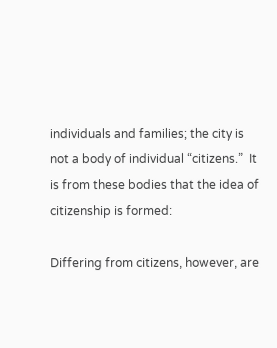individuals and families; the city is not a body of individual “citizens.”  It is from these bodies that the idea of citizenship is formed:

Differing from citizens, however, are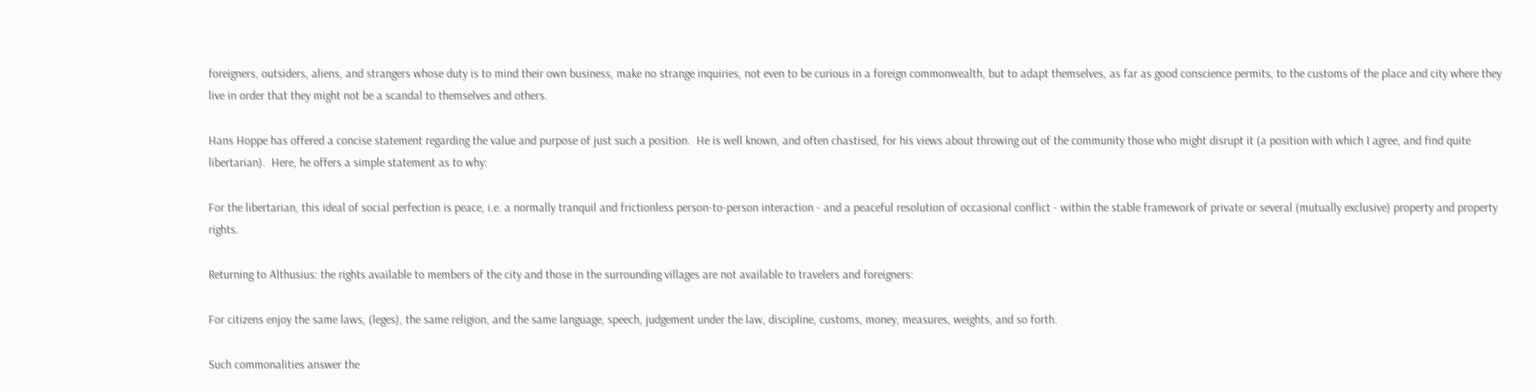foreigners, outsiders, aliens, and strangers whose duty is to mind their own business, make no strange inquiries, not even to be curious in a foreign commonwealth, but to adapt themselves, as far as good conscience permits, to the customs of the place and city where they live in order that they might not be a scandal to themselves and others.

Hans Hoppe has offered a concise statement regarding the value and purpose of just such a position.  He is well known, and often chastised, for his views about throwing out of the community those who might disrupt it (a position with which I agree, and find quite libertarian).  Here, he offers a simple statement as to why:

For the libertarian, this ideal of social perfection is peace, i.e. a normally tranquil and frictionless person-to-person interaction - and a peaceful resolution of occasional conflict - within the stable framework of private or several (mutually exclusive) property and property rights.

Returning to Althusius: the rights available to members of the city and those in the surrounding villages are not available to travelers and foreigners:

For citizens enjoy the same laws, (leges), the same religion, and the same language, speech, judgement under the law, discipline, customs, money, measures, weights, and so forth.

Such commonalities answer the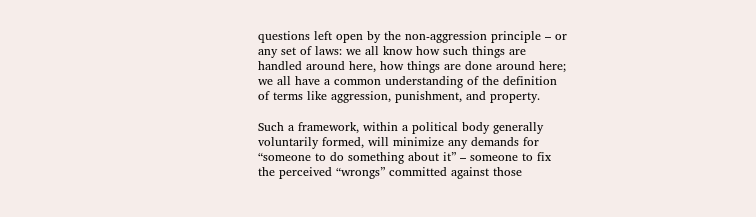questions left open by the non-aggression principle – or any set of laws: we all know how such things are handled around here, how things are done around here; we all have a common understanding of the definition of terms like aggression, punishment, and property.

Such a framework, within a political body generally voluntarily formed, will minimize any demands for “someone to do something about it” – someone to fix the perceived “wrongs” committed against those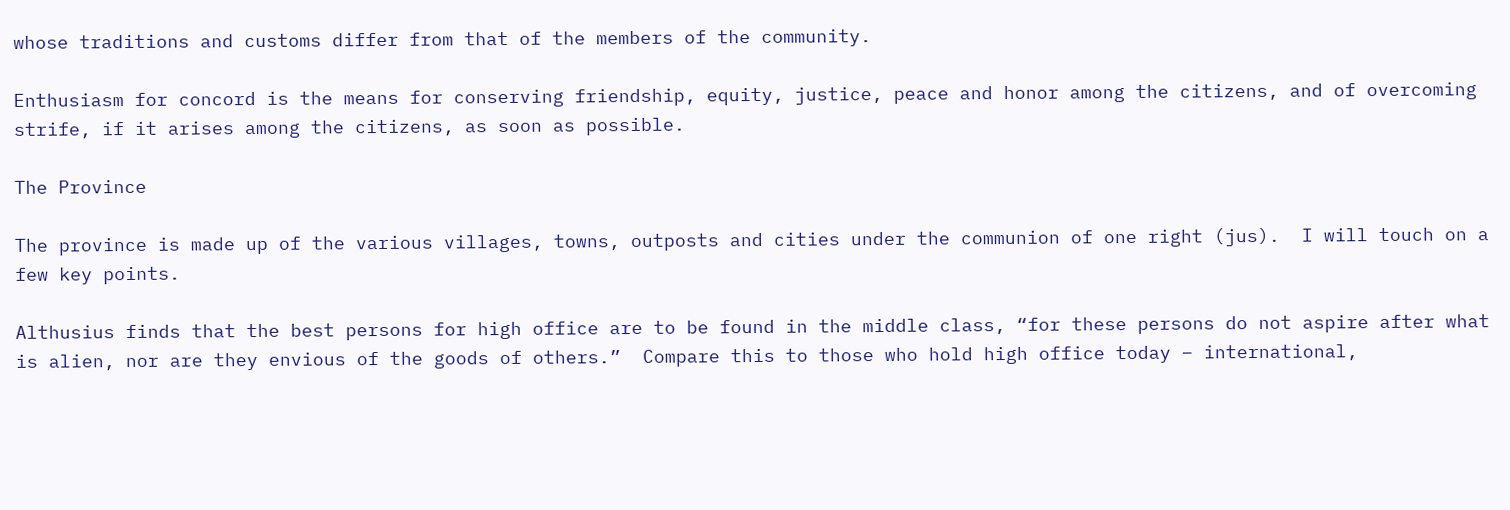whose traditions and customs differ from that of the members of the community.

Enthusiasm for concord is the means for conserving friendship, equity, justice, peace and honor among the citizens, and of overcoming strife, if it arises among the citizens, as soon as possible.

The Province

The province is made up of the various villages, towns, outposts and cities under the communion of one right (jus).  I will touch on a few key points.

Althusius finds that the best persons for high office are to be found in the middle class, “for these persons do not aspire after what is alien, nor are they envious of the goods of others.”  Compare this to those who hold high office today – international,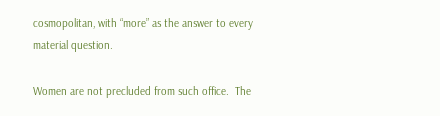cosmopolitan, with “more” as the answer to every material question.

Women are not precluded from such office.  The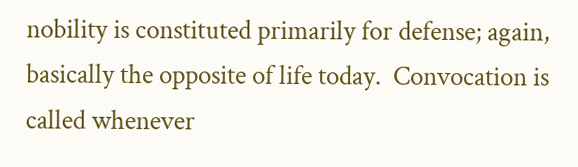nobility is constituted primarily for defense; again, basically the opposite of life today.  Convocation is called whenever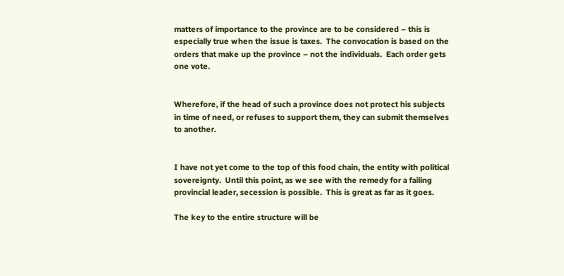matters of importance to the province are to be considered – this is especially true when the issue is taxes.  The convocation is based on the orders that make up the province – not the individuals.  Each order gets one vote.


Wherefore, if the head of such a province does not protect his subjects in time of need, or refuses to support them, they can submit themselves to another.


I have not yet come to the top of this food chain, the entity with political sovereignty.  Until this point, as we see with the remedy for a failing provincial leader, secession is possible.  This is great as far as it goes.

The key to the entire structure will be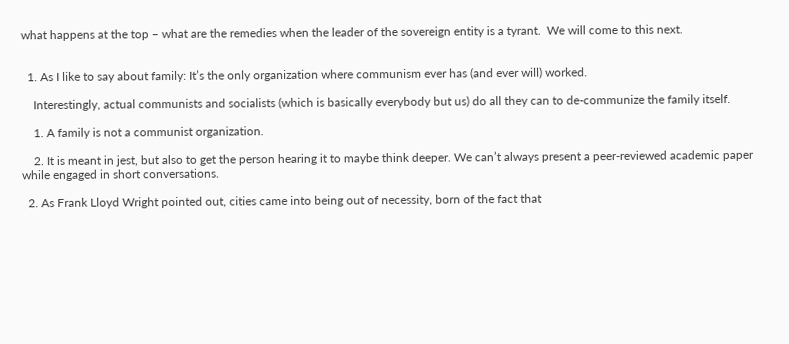what happens at the top – what are the remedies when the leader of the sovereign entity is a tyrant.  We will come to this next.


  1. As I like to say about family: It’s the only organization where communism ever has (and ever will) worked.

    Interestingly, actual communists and socialists (which is basically everybody but us) do all they can to de-communize the family itself.

    1. A family is not a communist organization.

    2. It is meant in jest, but also to get the person hearing it to maybe think deeper. We can’t always present a peer-reviewed academic paper while engaged in short conversations.

  2. As Frank Lloyd Wright pointed out, cities came into being out of necessity, born of the fact that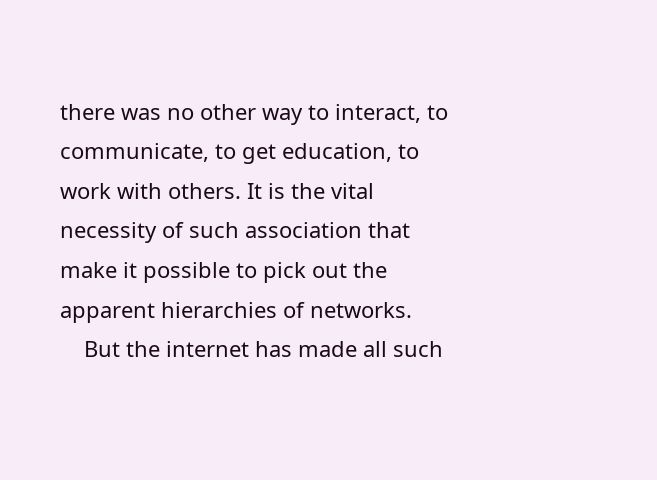there was no other way to interact, to communicate, to get education, to work with others. It is the vital necessity of such association that make it possible to pick out the apparent hierarchies of networks.
    But the internet has made all such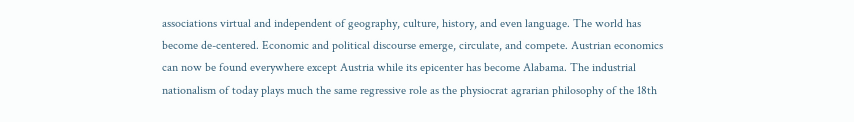associations virtual and independent of geography, culture, history, and even language. The world has become de-centered. Economic and political discourse emerge, circulate, and compete. Austrian economics can now be found everywhere except Austria while its epicenter has become Alabama. The industrial nationalism of today plays much the same regressive role as the physiocrat agrarian philosophy of the 18th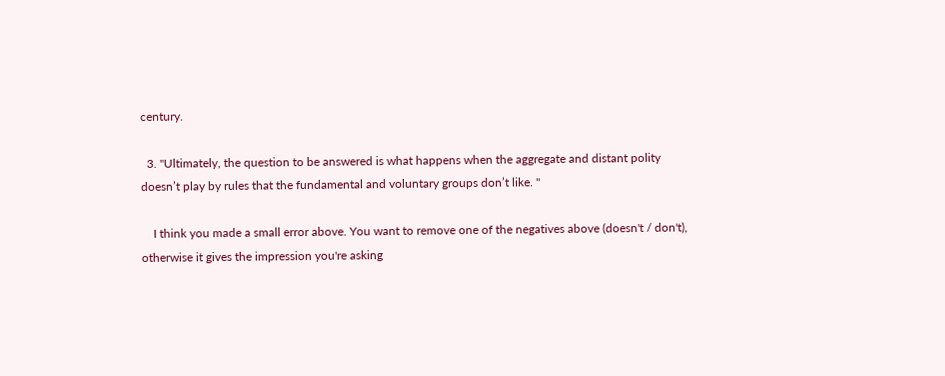century.

  3. "Ultimately, the question to be answered is what happens when the aggregate and distant polity doesn’t play by rules that the fundamental and voluntary groups don’t like. "

    I think you made a small error above. You want to remove one of the negatives above (doesn't / don't), otherwise it gives the impression you're asking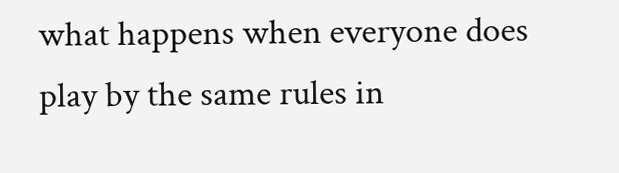what happens when everyone does play by the same rules in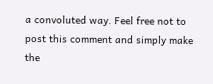a convoluted way. Feel free not to post this comment and simply make the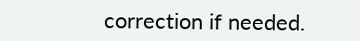correction if needed.